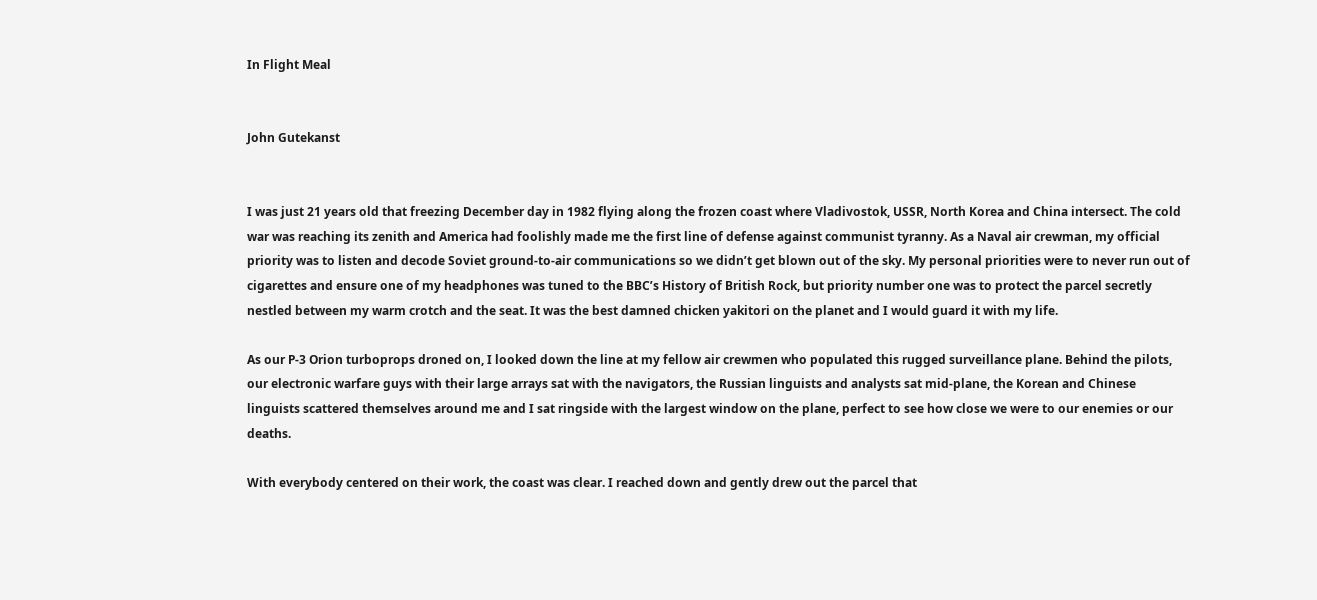In Flight Meal


John Gutekanst


I was just 21 years old that freezing December day in 1982 flying along the frozen coast where Vladivostok, USSR, North Korea and China intersect. The cold war was reaching its zenith and America had foolishly made me the first line of defense against communist tyranny. As a Naval air crewman, my official priority was to listen and decode Soviet ground-to-air communications so we didn’t get blown out of the sky. My personal priorities were to never run out of cigarettes and ensure one of my headphones was tuned to the BBC’s History of British Rock, but priority number one was to protect the parcel secretly nestled between my warm crotch and the seat. It was the best damned chicken yakitori on the planet and I would guard it with my life.

As our P-3 Orion turboprops droned on, I looked down the line at my fellow air crewmen who populated this rugged surveillance plane. Behind the pilots, our electronic warfare guys with their large arrays sat with the navigators, the Russian linguists and analysts sat mid-plane, the Korean and Chinese linguists scattered themselves around me and I sat ringside with the largest window on the plane, perfect to see how close we were to our enemies or our deaths.

With everybody centered on their work, the coast was clear. I reached down and gently drew out the parcel that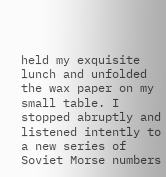held my exquisite lunch and unfolded the wax paper on my small table. I stopped abruptly and listened intently to a new series of Soviet Morse numbers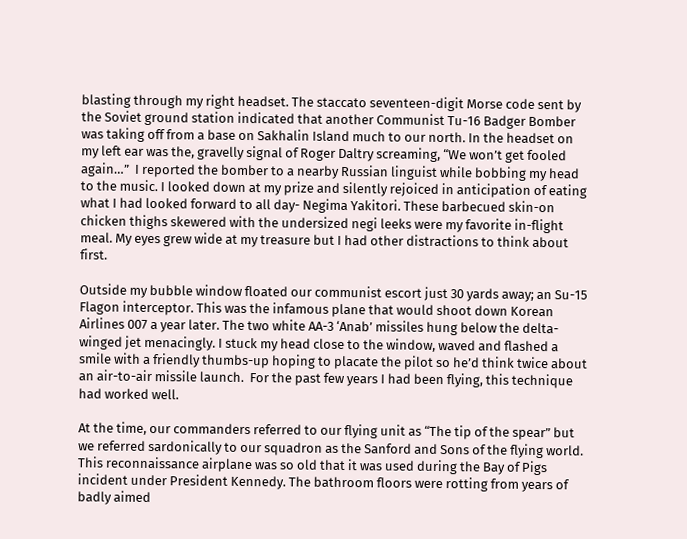blasting through my right headset. The staccato seventeen-digit Morse code sent by the Soviet ground station indicated that another Communist Tu-16 Badger Bomber was taking off from a base on Sakhalin Island much to our north. In the headset on my left ear was the, gravelly signal of Roger Daltry screaming, “We won’t get fooled again…”  I reported the bomber to a nearby Russian linguist while bobbing my head to the music. I looked down at my prize and silently rejoiced in anticipation of eating what I had looked forward to all day- Negima Yakitori. These barbecued skin-on chicken thighs skewered with the undersized negi leeks were my favorite in-flight meal. My eyes grew wide at my treasure but I had other distractions to think about first.

Outside my bubble window floated our communist escort just 30 yards away; an Su-15 Flagon interceptor. This was the infamous plane that would shoot down Korean Airlines 007 a year later. The two white AA-3 ‘Anab’ missiles hung below the delta-winged jet menacingly. I stuck my head close to the window, waved and flashed a smile with a friendly thumbs-up hoping to placate the pilot so he’d think twice about an air-to-air missile launch.  For the past few years I had been flying, this technique had worked well.

At the time, our commanders referred to our flying unit as “The tip of the spear” but we referred sardonically to our squadron as the Sanford and Sons of the flying world. This reconnaissance airplane was so old that it was used during the Bay of Pigs incident under President Kennedy. The bathroom floors were rotting from years of badly aimed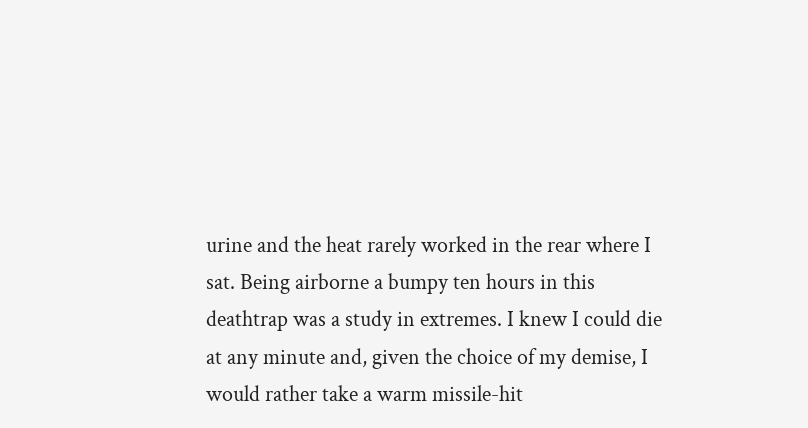urine and the heat rarely worked in the rear where I sat. Being airborne a bumpy ten hours in this deathtrap was a study in extremes. I knew I could die at any minute and, given the choice of my demise, I would rather take a warm missile-hit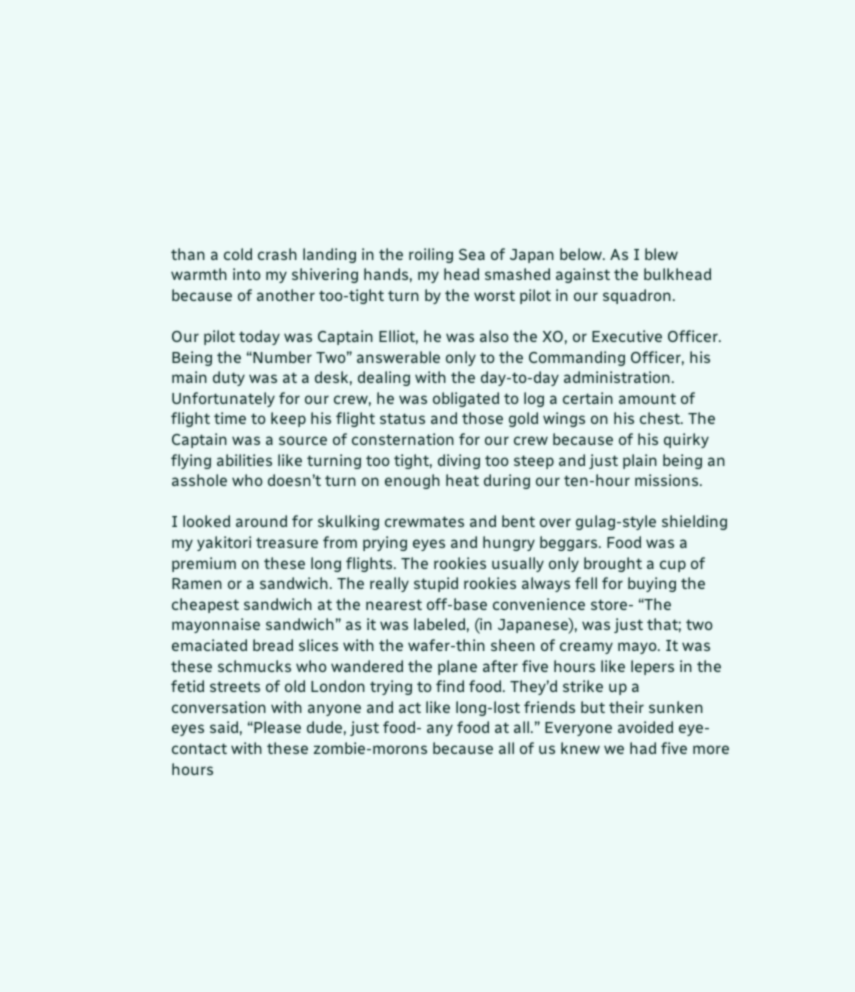than a cold crash landing in the roiling Sea of Japan below. As I blew warmth into my shivering hands, my head smashed against the bulkhead because of another too-tight turn by the worst pilot in our squadron.

Our pilot today was Captain Elliot, he was also the XO, or Executive Officer. Being the “Number Two” answerable only to the Commanding Officer, his main duty was at a desk, dealing with the day-to-day administration. Unfortunately for our crew, he was obligated to log a certain amount of flight time to keep his flight status and those gold wings on his chest. The Captain was a source of consternation for our crew because of his quirky flying abilities like turning too tight, diving too steep and just plain being an asshole who doesn’t turn on enough heat during our ten-hour missions.

I looked around for skulking crewmates and bent over gulag-style shielding my yakitori treasure from prying eyes and hungry beggars. Food was a premium on these long flights. The rookies usually only brought a cup of Ramen or a sandwich. The really stupid rookies always fell for buying the cheapest sandwich at the nearest off-base convenience store- “The mayonnaise sandwich” as it was labeled, (in Japanese), was just that; two emaciated bread slices with the wafer-thin sheen of creamy mayo. It was these schmucks who wandered the plane after five hours like lepers in the fetid streets of old London trying to find food. They’d strike up a conversation with anyone and act like long-lost friends but their sunken eyes said, “Please dude, just food- any food at all.” Everyone avoided eye-contact with these zombie-morons because all of us knew we had five more hours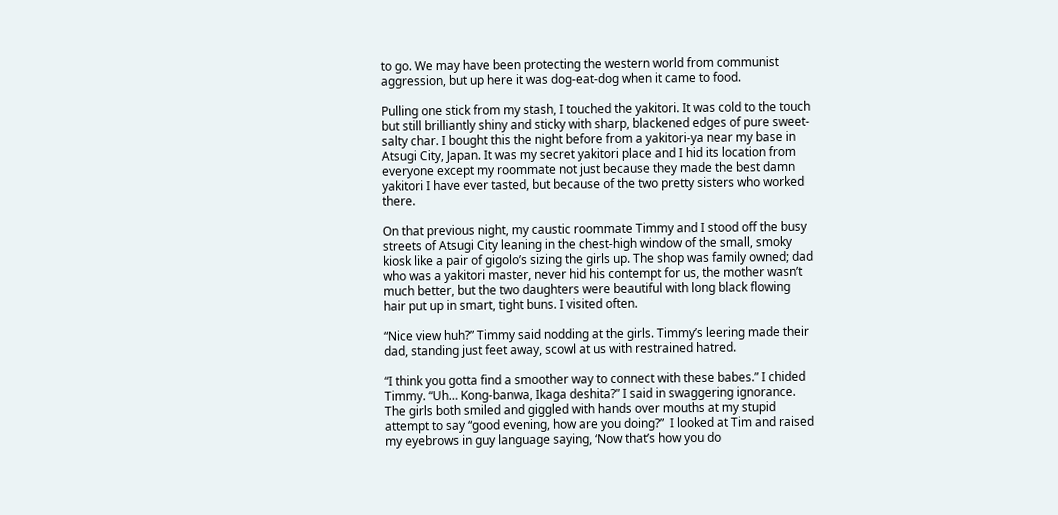to go. We may have been protecting the western world from communist aggression, but up here it was dog-eat-dog when it came to food.

Pulling one stick from my stash, I touched the yakitori. It was cold to the touch but still brilliantly shiny and sticky with sharp, blackened edges of pure sweet-salty char. I bought this the night before from a yakitori-ya near my base in Atsugi City, Japan. It was my secret yakitori place and I hid its location from everyone except my roommate not just because they made the best damn yakitori I have ever tasted, but because of the two pretty sisters who worked there.

On that previous night, my caustic roommate Timmy and I stood off the busy streets of Atsugi City leaning in the chest-high window of the small, smoky kiosk like a pair of gigolo’s sizing the girls up. The shop was family owned; dad who was a yakitori master, never hid his contempt for us, the mother wasn’t much better, but the two daughters were beautiful with long black flowing hair put up in smart, tight buns. I visited often.

“Nice view huh?” Timmy said nodding at the girls. Timmy’s leering made their dad, standing just feet away, scowl at us with restrained hatred.

“I think you gotta find a smoother way to connect with these babes.” I chided Timmy. “Uh… Kong-banwa, Ikaga deshita?” I said in swaggering ignorance. The girls both smiled and giggled with hands over mouths at my stupid attempt to say “good evening, how are you doing?”  I looked at Tim and raised my eyebrows in guy language saying, ‘Now that’s how you do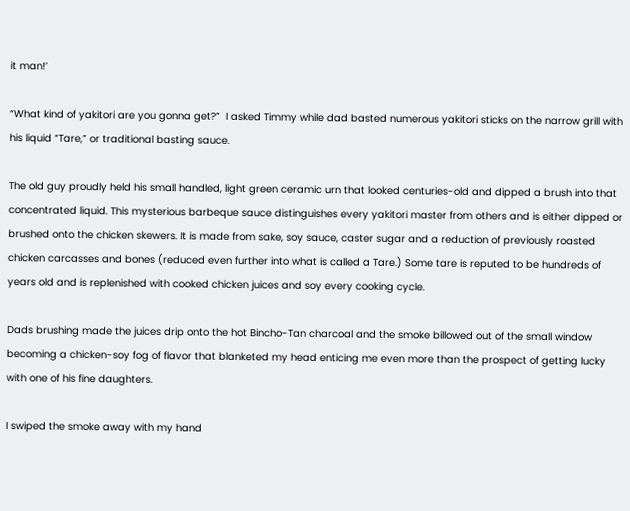it man!’

“What kind of yakitori are you gonna get?”  I asked Timmy while dad basted numerous yakitori sticks on the narrow grill with his liquid “Tare,” or traditional basting sauce.

The old guy proudly held his small handled, light green ceramic urn that looked centuries-old and dipped a brush into that concentrated liquid. This mysterious barbeque sauce distinguishes every yakitori master from others and is either dipped or brushed onto the chicken skewers. It is made from sake, soy sauce, caster sugar and a reduction of previously roasted chicken carcasses and bones (reduced even further into what is called a Tare.) Some tare is reputed to be hundreds of years old and is replenished with cooked chicken juices and soy every cooking cycle.

Dads brushing made the juices drip onto the hot Bincho-Tan charcoal and the smoke billowed out of the small window becoming a chicken-soy fog of flavor that blanketed my head enticing me even more than the prospect of getting lucky with one of his fine daughters.

I swiped the smoke away with my hand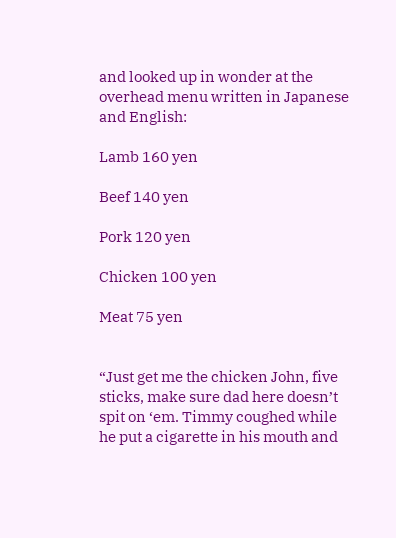and looked up in wonder at the overhead menu written in Japanese and English:

Lamb 160 yen

Beef 140 yen

Pork 120 yen

Chicken 100 yen

Meat 75 yen


“Just get me the chicken John, five sticks, make sure dad here doesn’t spit on ‘em. Timmy coughed while he put a cigarette in his mouth and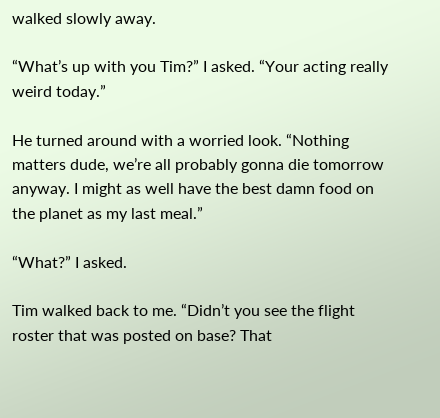walked slowly away.

“What’s up with you Tim?” I asked. “Your acting really weird today.”

He turned around with a worried look. “Nothing matters dude, we’re all probably gonna die tomorrow anyway. I might as well have the best damn food on the planet as my last meal.”

“What?” I asked.

Tim walked back to me. “Didn’t you see the flight roster that was posted on base? That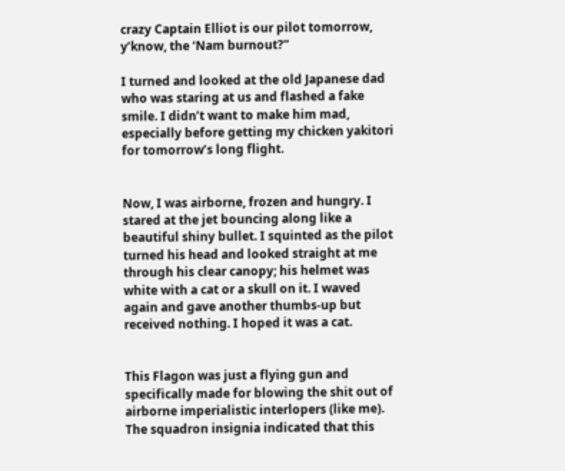crazy Captain Elliot is our pilot tomorrow, y’know, the ‘Nam burnout?”

I turned and looked at the old Japanese dad who was staring at us and flashed a fake smile. I didn’t want to make him mad, especially before getting my chicken yakitori for tomorrow’s long flight.


Now, I was airborne, frozen and hungry. I stared at the jet bouncing along like a beautiful shiny bullet. I squinted as the pilot turned his head and looked straight at me through his clear canopy; his helmet was white with a cat or a skull on it. I waved again and gave another thumbs-up but received nothing. I hoped it was a cat.


This Flagon was just a flying gun and specifically made for blowing the shit out of airborne imperialistic interlopers (like me). The squadron insignia indicated that this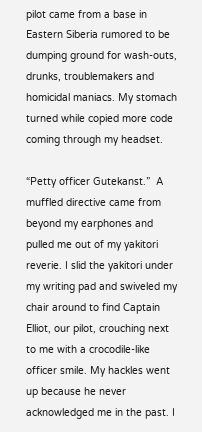pilot came from a base in Eastern Siberia rumored to be dumping ground for wash-outs, drunks, troublemakers and homicidal maniacs. My stomach turned while copied more code coming through my headset.

“Petty officer Gutekanst.”  A muffled directive came from beyond my earphones and pulled me out of my yakitori reverie. I slid the yakitori under my writing pad and swiveled my chair around to find Captain Elliot, our pilot, crouching next to me with a crocodile-like officer smile. My hackles went up because he never acknowledged me in the past. I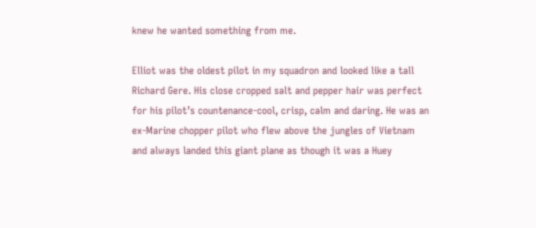knew he wanted something from me.

Elliot was the oldest pilot in my squadron and looked like a tall Richard Gere. His close cropped salt and pepper hair was perfect for his pilot’s countenance-cool, crisp, calm and daring. He was an ex-Marine chopper pilot who flew above the jungles of Vietnam and always landed this giant plane as though it was a Huey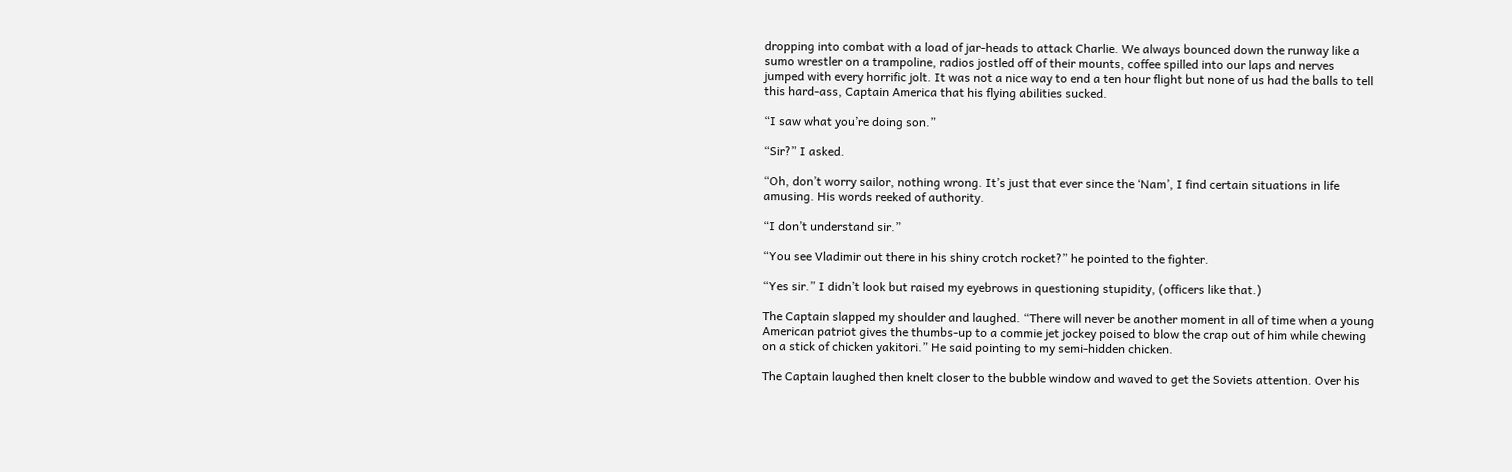dropping into combat with a load of jar-heads to attack Charlie. We always bounced down the runway like a sumo wrestler on a trampoline, radios jostled off of their mounts, coffee spilled into our laps and nerves jumped with every horrific jolt. It was not a nice way to end a ten hour flight but none of us had the balls to tell this hard-ass, Captain America that his flying abilities sucked.

“I saw what you’re doing son.”

“Sir?” I asked.

“Oh, don’t worry sailor, nothing wrong. It’s just that ever since the ‘Nam’, I find certain situations in life amusing. His words reeked of authority.

“I don’t understand sir.”

“You see Vladimir out there in his shiny crotch rocket?” he pointed to the fighter.

“Yes sir.” I didn’t look but raised my eyebrows in questioning stupidity, (officers like that.)

The Captain slapped my shoulder and laughed. “There will never be another moment in all of time when a young American patriot gives the thumbs-up to a commie jet jockey poised to blow the crap out of him while chewing on a stick of chicken yakitori.” He said pointing to my semi-hidden chicken.

The Captain laughed then knelt closer to the bubble window and waved to get the Soviets attention. Over his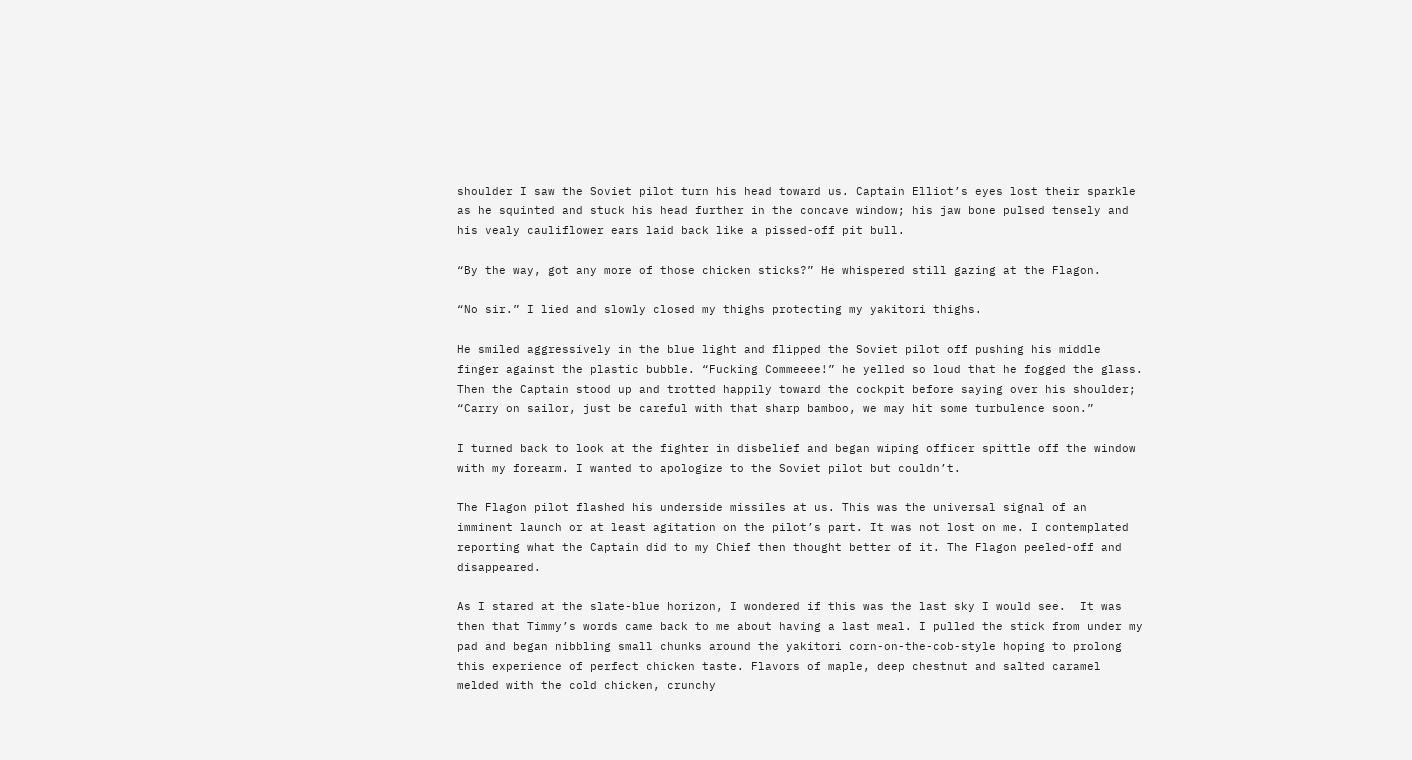shoulder I saw the Soviet pilot turn his head toward us. Captain Elliot’s eyes lost their sparkle as he squinted and stuck his head further in the concave window; his jaw bone pulsed tensely and his vealy cauliflower ears laid back like a pissed-off pit bull.

“By the way, got any more of those chicken sticks?” He whispered still gazing at the Flagon.

“No sir.” I lied and slowly closed my thighs protecting my yakitori thighs.

He smiled aggressively in the blue light and flipped the Soviet pilot off pushing his middle finger against the plastic bubble. “Fucking Commeeee!” he yelled so loud that he fogged the glass. Then the Captain stood up and trotted happily toward the cockpit before saying over his shoulder; “Carry on sailor, just be careful with that sharp bamboo, we may hit some turbulence soon.”

I turned back to look at the fighter in disbelief and began wiping officer spittle off the window with my forearm. I wanted to apologize to the Soviet pilot but couldn’t.

The Flagon pilot flashed his underside missiles at us. This was the universal signal of an imminent launch or at least agitation on the pilot’s part. It was not lost on me. I contemplated reporting what the Captain did to my Chief then thought better of it. The Flagon peeled-off and disappeared.

As I stared at the slate-blue horizon, I wondered if this was the last sky I would see.  It was then that Timmy’s words came back to me about having a last meal. I pulled the stick from under my pad and began nibbling small chunks around the yakitori corn-on-the-cob-style hoping to prolong this experience of perfect chicken taste. Flavors of maple, deep chestnut and salted caramel melded with the cold chicken, crunchy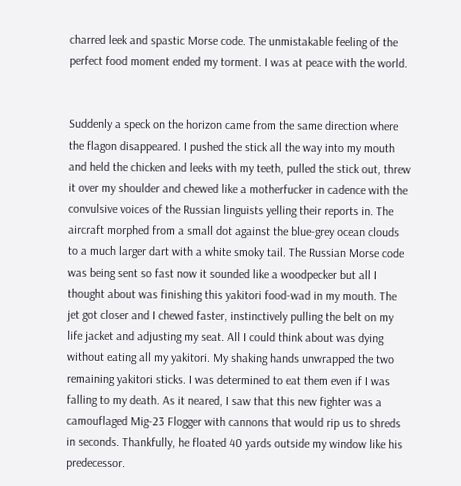charred leek and spastic Morse code. The unmistakable feeling of the perfect food moment ended my torment. I was at peace with the world.


Suddenly a speck on the horizon came from the same direction where the flagon disappeared. I pushed the stick all the way into my mouth and held the chicken and leeks with my teeth, pulled the stick out, threw it over my shoulder and chewed like a motherfucker in cadence with the convulsive voices of the Russian linguists yelling their reports in. The aircraft morphed from a small dot against the blue-grey ocean clouds to a much larger dart with a white smoky tail. The Russian Morse code was being sent so fast now it sounded like a woodpecker but all I thought about was finishing this yakitori food-wad in my mouth. The jet got closer and I chewed faster, instinctively pulling the belt on my life jacket and adjusting my seat. All I could think about was dying without eating all my yakitori. My shaking hands unwrapped the two remaining yakitori sticks. I was determined to eat them even if I was falling to my death. As it neared, I saw that this new fighter was a camouflaged Mig-23 Flogger with cannons that would rip us to shreds in seconds. Thankfully, he floated 40 yards outside my window like his predecessor.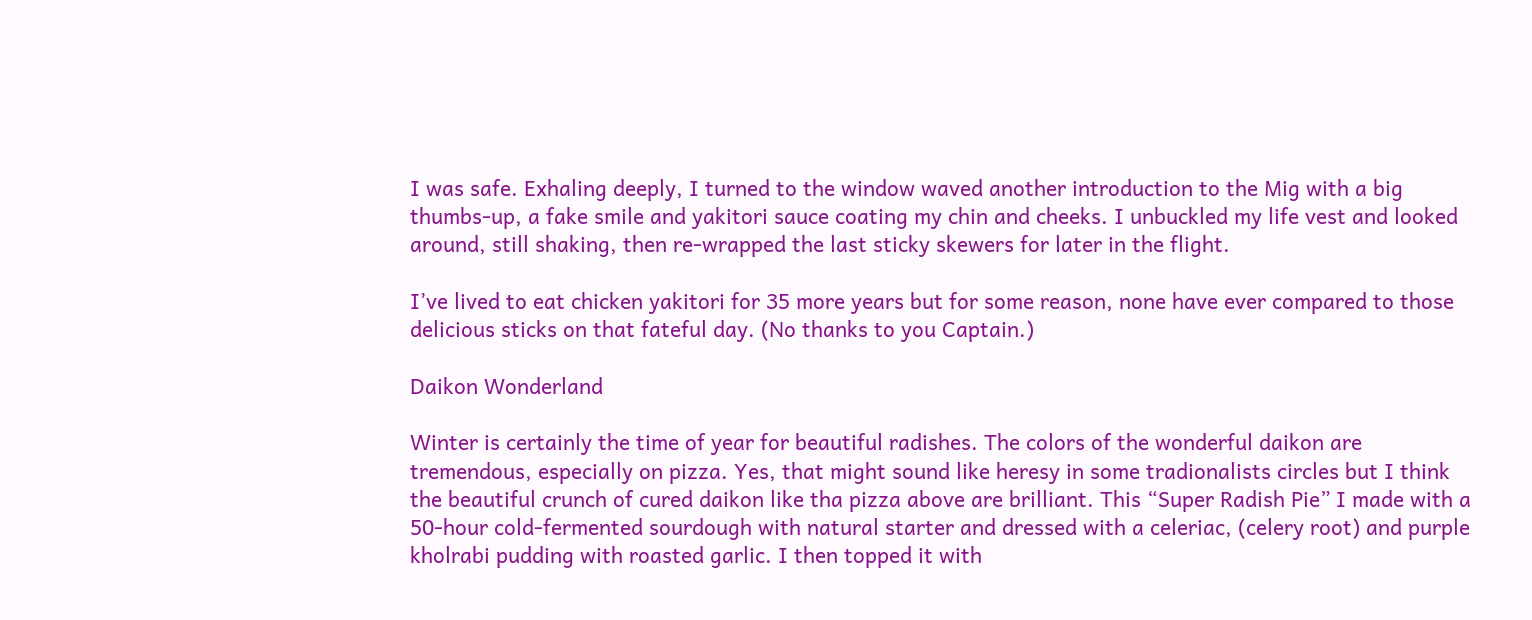I was safe. Exhaling deeply, I turned to the window waved another introduction to the Mig with a big thumbs-up, a fake smile and yakitori sauce coating my chin and cheeks. I unbuckled my life vest and looked around, still shaking, then re-wrapped the last sticky skewers for later in the flight.

I’ve lived to eat chicken yakitori for 35 more years but for some reason, none have ever compared to those delicious sticks on that fateful day. (No thanks to you Captain.)

Daikon Wonderland

Winter is certainly the time of year for beautiful radishes. The colors of the wonderful daikon are tremendous, especially on pizza. Yes, that might sound like heresy in some tradionalists circles but I think the beautiful crunch of cured daikon like tha pizza above are brilliant. This “Super Radish Pie” I made with a 50-hour cold-fermented sourdough with natural starter and dressed with a celeriac, (celery root) and purple kholrabi pudding with roasted garlic. I then topped it with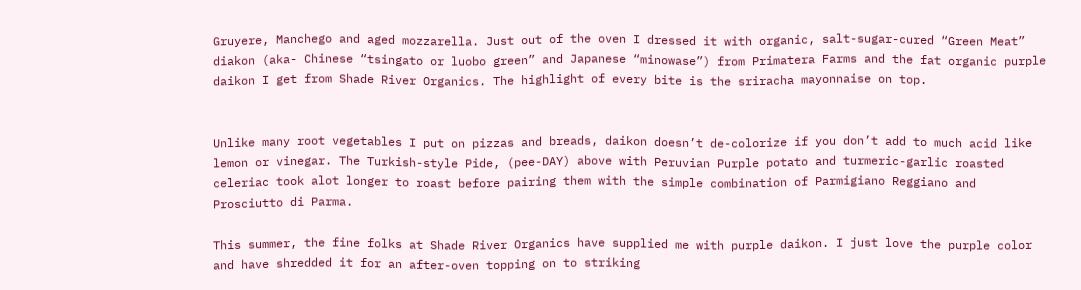Gruyere, Manchego and aged mozzarella. Just out of the oven I dressed it with organic, salt-sugar-cured “Green Meat” diakon (aka- Chinese “tsingato or luobo green” and Japanese “minowase”) from Primatera Farms and the fat organic purple daikon I get from Shade River Organics. The highlight of every bite is the sriracha mayonnaise on top.


Unlike many root vegetables I put on pizzas and breads, daikon doesn’t de-colorize if you don’t add to much acid like lemon or vinegar. The Turkish-style Pide, (pee-DAY) above with Peruvian Purple potato and turmeric-garlic roasted celeriac took alot longer to roast before pairing them with the simple combination of Parmigiano Reggiano and Prosciutto di Parma.

This summer, the fine folks at Shade River Organics have supplied me with purple daikon. I just love the purple color and have shredded it for an after-oven topping on to striking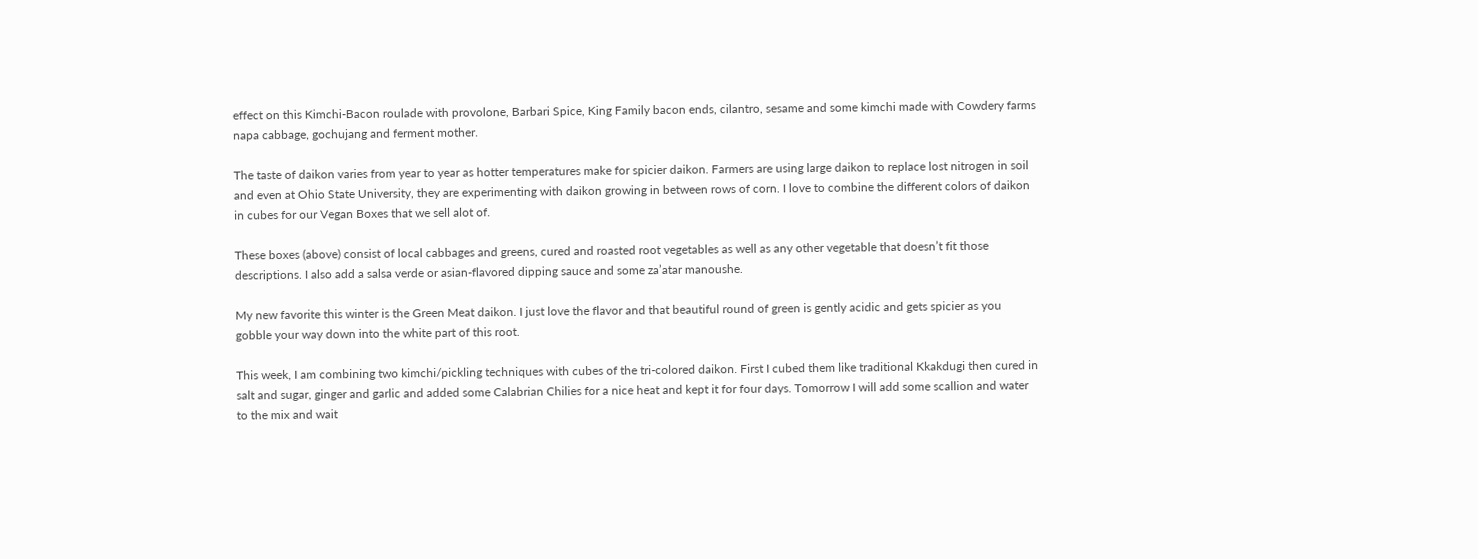effect on this Kimchi-Bacon roulade with provolone, Barbari Spice, King Family bacon ends, cilantro, sesame and some kimchi made with Cowdery farms napa cabbage, gochujang and ferment mother.

The taste of daikon varies from year to year as hotter temperatures make for spicier daikon. Farmers are using large daikon to replace lost nitrogen in soil and even at Ohio State University, they are experimenting with daikon growing in between rows of corn. I love to combine the different colors of daikon in cubes for our Vegan Boxes that we sell alot of.

These boxes (above) consist of local cabbages and greens, cured and roasted root vegetables as well as any other vegetable that doesn’t fit those descriptions. I also add a salsa verde or asian-flavored dipping sauce and some za’atar manoushe.

My new favorite this winter is the Green Meat daikon. I just love the flavor and that beautiful round of green is gently acidic and gets spicier as you gobble your way down into the white part of this root.

This week, I am combining two kimchi/pickling techniques with cubes of the tri-colored daikon. First I cubed them like traditional Kkakdugi then cured in salt and sugar, ginger and garlic and added some Calabrian Chilies for a nice heat and kept it for four days. Tomorrow I will add some scallion and water to the mix and wait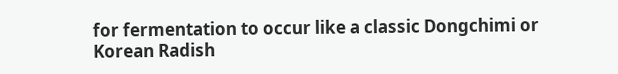for fermentation to occur like a classic Dongchimi or Korean Radish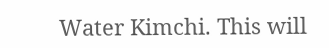Water Kimchi. This will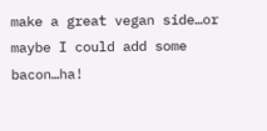make a great vegan side…or maybe I could add some bacon…ha!